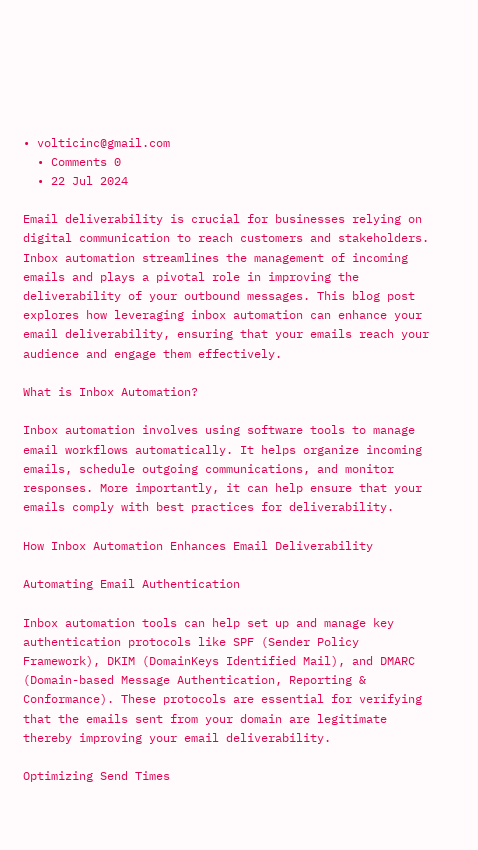• volticinc@gmail.com
  • Comments 0
  • 22 Jul 2024

Email deliverability is crucial for businesses relying on digital communication to reach customers and stakeholders. Inbox automation streamlines the management of incoming emails and plays a pivotal role in improving the deliverability of your outbound messages. This blog post explores how leveraging inbox automation can enhance your email deliverability, ensuring that your emails reach your audience and engage them effectively.

What is Inbox Automation?

Inbox automation involves using software tools to manage email workflows automatically. It helps organize incoming emails, schedule outgoing communications, and monitor responses. More importantly, it can help ensure that your emails comply with best practices for deliverability.

How Inbox Automation Enhances Email Deliverability

Automating Email Authentication

Inbox automation tools can help set up and manage key authentication protocols like SPF (Sender Policy Framework), DKIM (DomainKeys Identified Mail), and DMARC (Domain-based Message Authentication, Reporting & Conformance). These protocols are essential for verifying that the emails sent from your domain are legitimate thereby improving your email deliverability.

Optimizing Send Times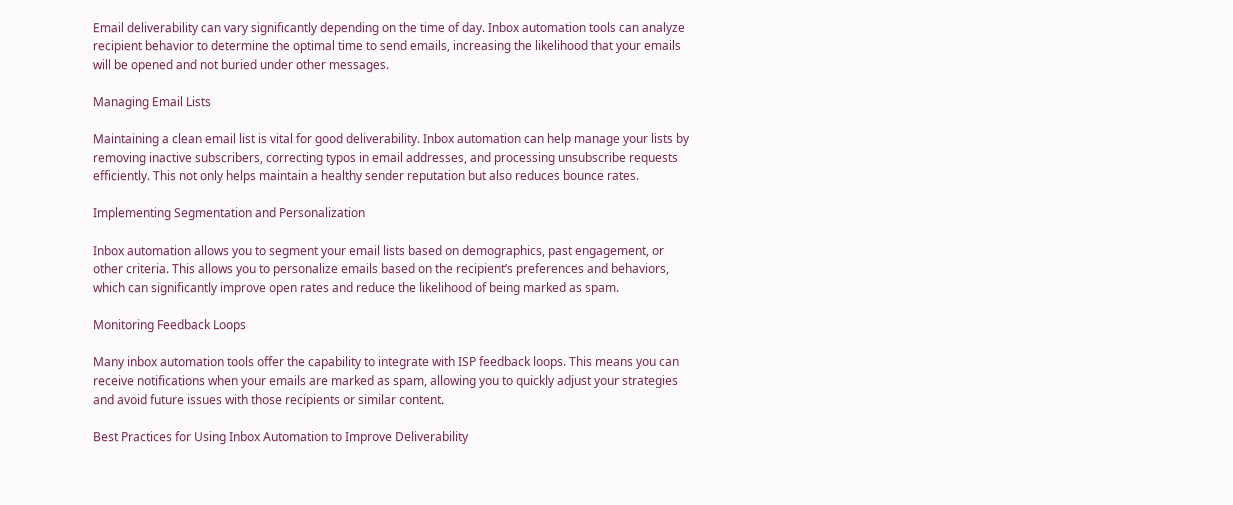Email deliverability can vary significantly depending on the time of day. Inbox automation tools can analyze recipient behavior to determine the optimal time to send emails, increasing the likelihood that your emails will be opened and not buried under other messages.

Managing Email Lists

Maintaining a clean email list is vital for good deliverability. Inbox automation can help manage your lists by removing inactive subscribers, correcting typos in email addresses, and processing unsubscribe requests efficiently. This not only helps maintain a healthy sender reputation but also reduces bounce rates.

Implementing Segmentation and Personalization

Inbox automation allows you to segment your email lists based on demographics, past engagement, or other criteria. This allows you to personalize emails based on the recipient’s preferences and behaviors, which can significantly improve open rates and reduce the likelihood of being marked as spam.

Monitoring Feedback Loops

Many inbox automation tools offer the capability to integrate with ISP feedback loops. This means you can receive notifications when your emails are marked as spam, allowing you to quickly adjust your strategies and avoid future issues with those recipients or similar content.

Best Practices for Using Inbox Automation to Improve Deliverability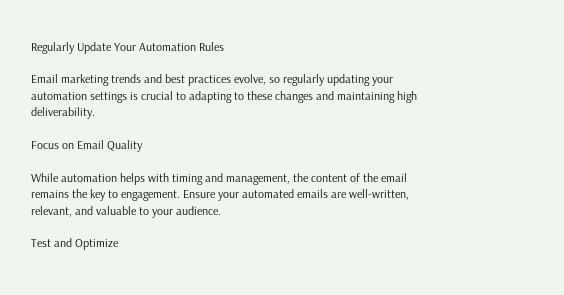Regularly Update Your Automation Rules

Email marketing trends and best practices evolve, so regularly updating your automation settings is crucial to adapting to these changes and maintaining high deliverability.

Focus on Email Quality

While automation helps with timing and management, the content of the email remains the key to engagement. Ensure your automated emails are well-written, relevant, and valuable to your audience.

Test and Optimize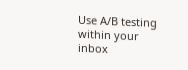Use A/B testing within your inbox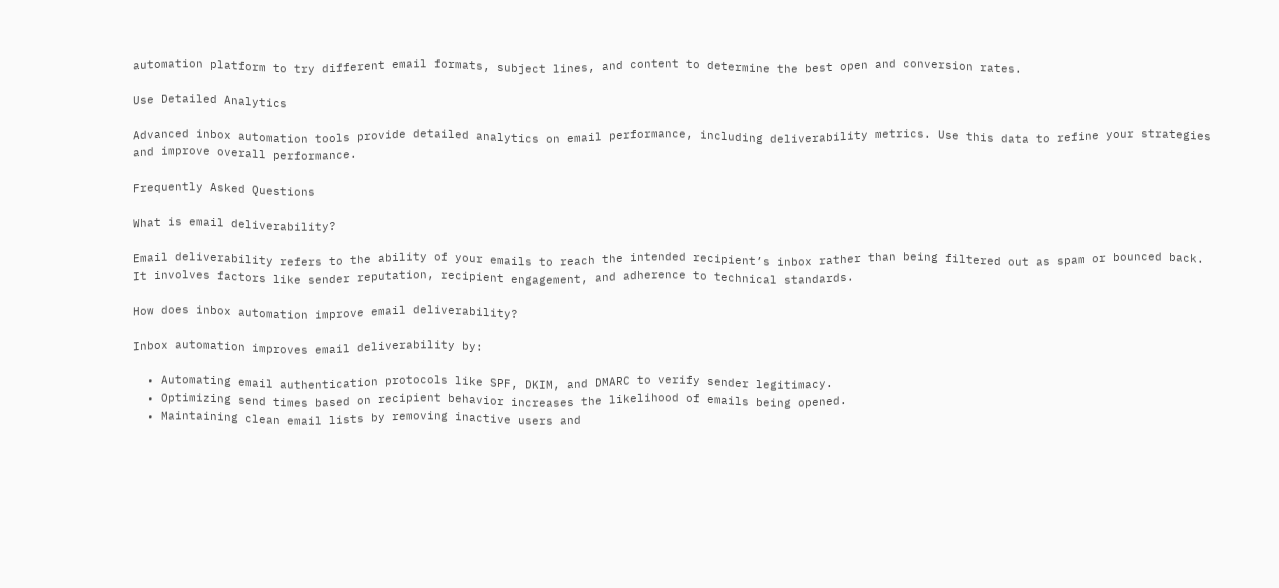automation platform to try different email formats, subject lines, and content to determine the best open and conversion rates.

Use Detailed Analytics

Advanced inbox automation tools provide detailed analytics on email performance, including deliverability metrics. Use this data to refine your strategies and improve overall performance.

Frequently Asked Questions

What is email deliverability?

Email deliverability refers to the ability of your emails to reach the intended recipient’s inbox rather than being filtered out as spam or bounced back. It involves factors like sender reputation, recipient engagement, and adherence to technical standards.

How does inbox automation improve email deliverability?

Inbox automation improves email deliverability by:

  • Automating email authentication protocols like SPF, DKIM, and DMARC to verify sender legitimacy.
  • Optimizing send times based on recipient behavior increases the likelihood of emails being opened.
  • Maintaining clean email lists by removing inactive users and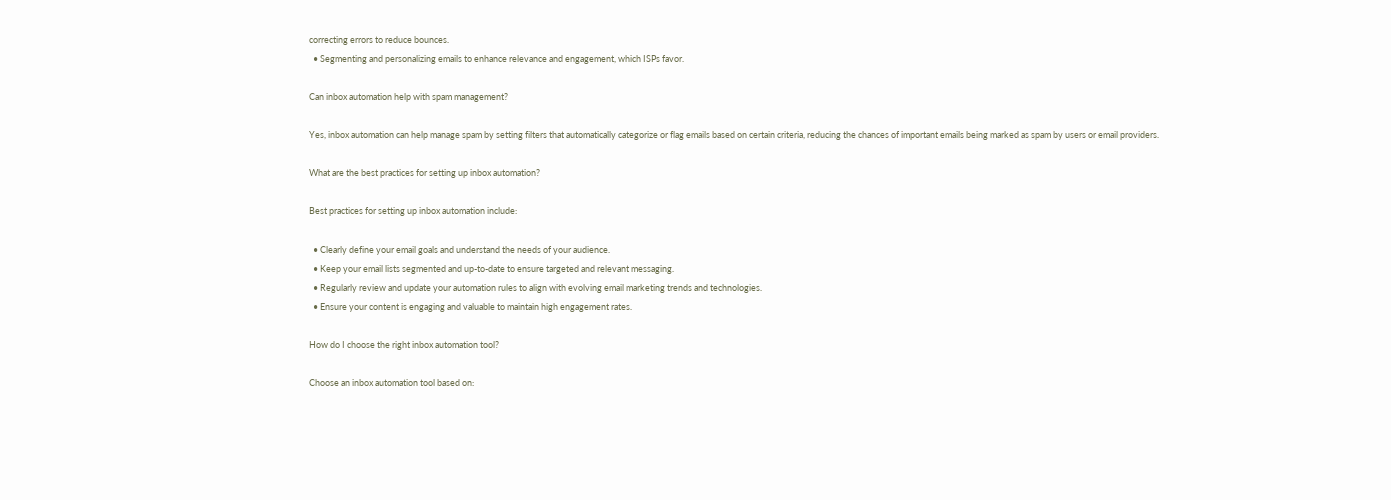correcting errors to reduce bounces.
  • Segmenting and personalizing emails to enhance relevance and engagement, which ISPs favor.

Can inbox automation help with spam management?

Yes, inbox automation can help manage spam by setting filters that automatically categorize or flag emails based on certain criteria, reducing the chances of important emails being marked as spam by users or email providers.

What are the best practices for setting up inbox automation?

Best practices for setting up inbox automation include:

  • Clearly define your email goals and understand the needs of your audience.
  • Keep your email lists segmented and up-to-date to ensure targeted and relevant messaging.
  • Regularly review and update your automation rules to align with evolving email marketing trends and technologies.
  • Ensure your content is engaging and valuable to maintain high engagement rates.

How do I choose the right inbox automation tool?

Choose an inbox automation tool based on: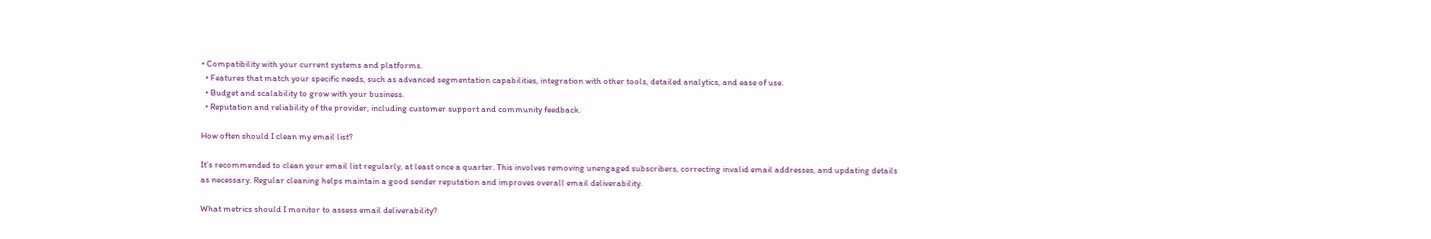• Compatibility with your current systems and platforms.
  • Features that match your specific needs, such as advanced segmentation capabilities, integration with other tools, detailed analytics, and ease of use.
  • Budget and scalability to grow with your business.
  • Reputation and reliability of the provider, including customer support and community feedback.

How often should I clean my email list?

It’s recommended to clean your email list regularly, at least once a quarter. This involves removing unengaged subscribers, correcting invalid email addresses, and updating details as necessary. Regular cleaning helps maintain a good sender reputation and improves overall email deliverability.

What metrics should I monitor to assess email deliverability?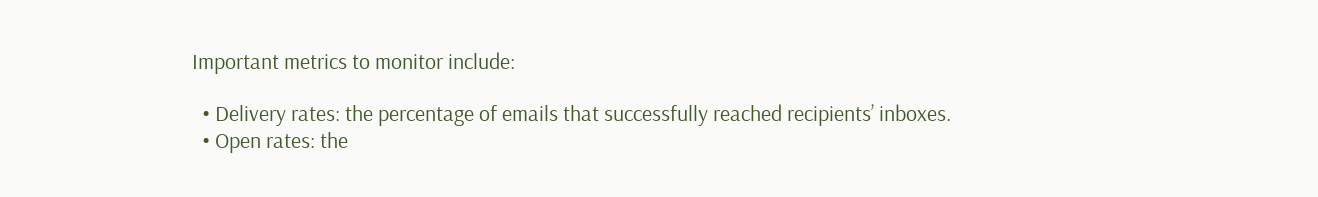Important metrics to monitor include:

  • Delivery rates: the percentage of emails that successfully reached recipients’ inboxes.
  • Open rates: the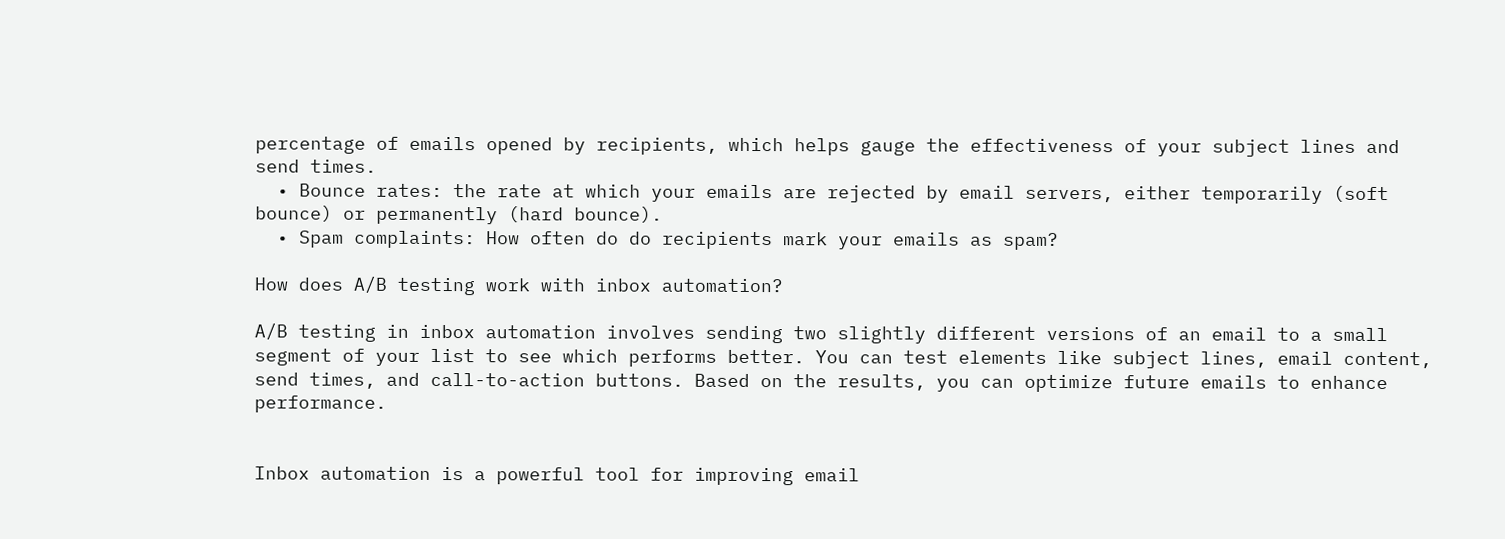percentage of emails opened by recipients, which helps gauge the effectiveness of your subject lines and send times.
  • Bounce rates: the rate at which your emails are rejected by email servers, either temporarily (soft bounce) or permanently (hard bounce).
  • Spam complaints: How often do do recipients mark your emails as spam?

How does A/B testing work with inbox automation?

A/B testing in inbox automation involves sending two slightly different versions of an email to a small segment of your list to see which performs better. You can test elements like subject lines, email content, send times, and call-to-action buttons. Based on the results, you can optimize future emails to enhance performance.


Inbox automation is a powerful tool for improving email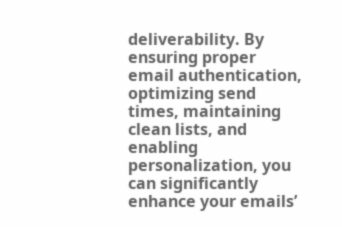deliverability. By ensuring proper email authentication, optimizing send times, maintaining clean lists, and enabling personalization, you can significantly enhance your emails’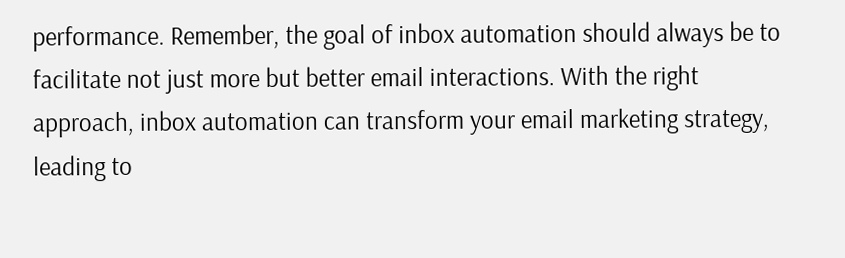performance. Remember, the goal of inbox automation should always be to facilitate not just more but better email interactions. With the right approach, inbox automation can transform your email marketing strategy, leading to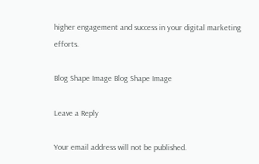higher engagement and success in your digital marketing efforts.

Blog Shape Image Blog Shape Image

Leave a Reply

Your email address will not be published.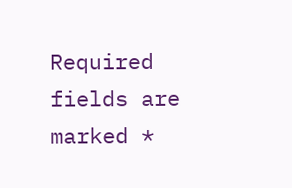Required fields are marked *